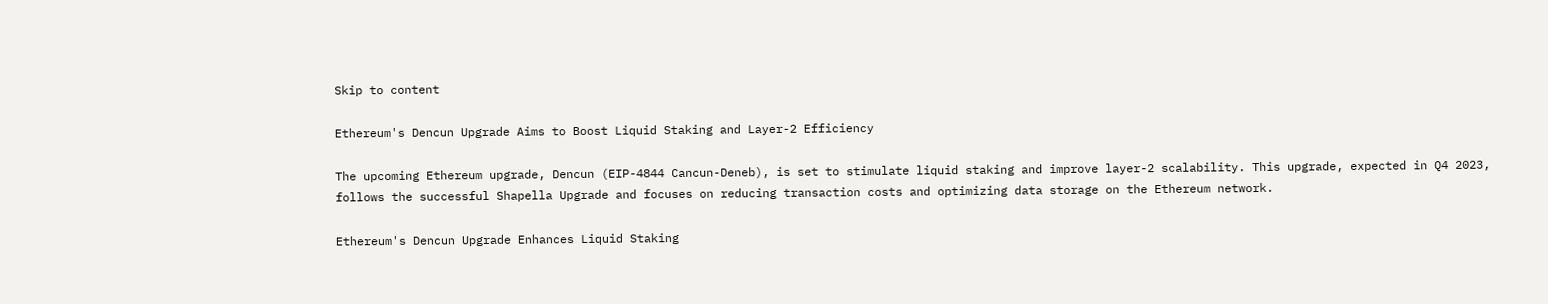Skip to content

Ethereum's Dencun Upgrade Aims to Boost Liquid Staking and Layer-2 Efficiency

The upcoming Ethereum upgrade, Dencun (EIP-4844 Cancun-Deneb), is set to stimulate liquid staking and improve layer-2 scalability. This upgrade, expected in Q4 2023, follows the successful Shapella Upgrade and focuses on reducing transaction costs and optimizing data storage on the Ethereum network.

Ethereum's Dencun Upgrade Enhances Liquid Staking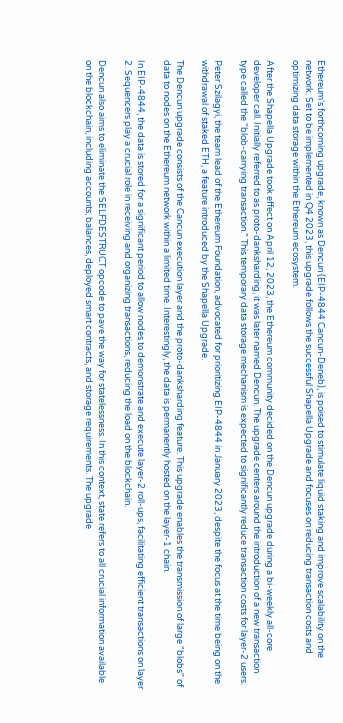Ethereum's forthcoming upgrade, known as Dencun (EIP-4844 Cancun-Deneb), is poised to stimulate liquid staking and improve scalability on the network. Set to be implemented in Q4 2023, this upgrade follows the successful Shapella Upgrade and focuses on reducing transaction costs and optimizing data storage within the Ethereum ecosystem.

After the Shapella Upgrade took effect on April 12, 2023, the Ethereum community decided on the Dencun upgrade during a bi-weekly all-core developer call. Initially referred to as proto-danksharding, it was later named Dencun. The upgrade centers around the introduction of a new transaction type called the "blob-carrying transaction." This temporary data storage mechanism is expected to significantly reduce transaction costs for layer-2 users.

Peter Szilagyi, the team lead of the Ethereum Foundation, advocated for prioritizing EIP-4844 in January 2023, despite the focus at the time being on the withdrawal of staked ETH, a feature introduced by the Shapella Upgrade.

The Dencun upgrade consists of the Cancun execution layer and the proto-danksharding feature. This upgrade enables the transmission of large "blobs" of data to nodes on the Ethereum network within a limited time. Interestingly, the data is permanently hosted on the layer-1 chain.

In EIP-4844, the data is stored for a significant period to allow nodes to demonstrate and execute layer-2 roll-ups, facilitating efficient transactions on layer 2. Sequencers play a crucial role in receiving and organizing transactions, reducing the load on the blockchain.

Dencun also aims to eliminate the SELFDESTRUCT opcode to pave the way for statelessness. In this context, state refers to all crucial information available on the blockchain, including accounts, balances, deployed smart contracts, and storage requirements. The upgrade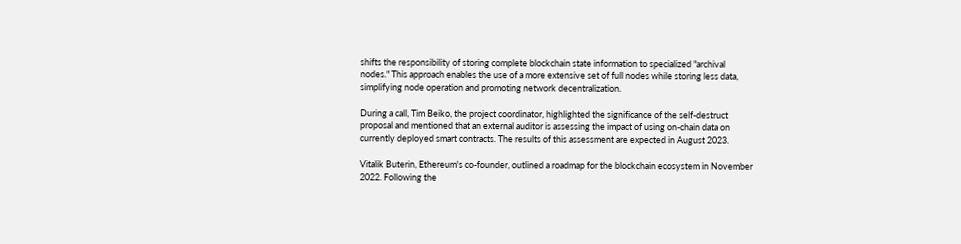shifts the responsibility of storing complete blockchain state information to specialized "archival nodes." This approach enables the use of a more extensive set of full nodes while storing less data, simplifying node operation and promoting network decentralization.

During a call, Tim Beiko, the project coordinator, highlighted the significance of the self-destruct proposal and mentioned that an external auditor is assessing the impact of using on-chain data on currently deployed smart contracts. The results of this assessment are expected in August 2023.

Vitalik Buterin, Ethereum's co-founder, outlined a roadmap for the blockchain ecosystem in November 2022. Following the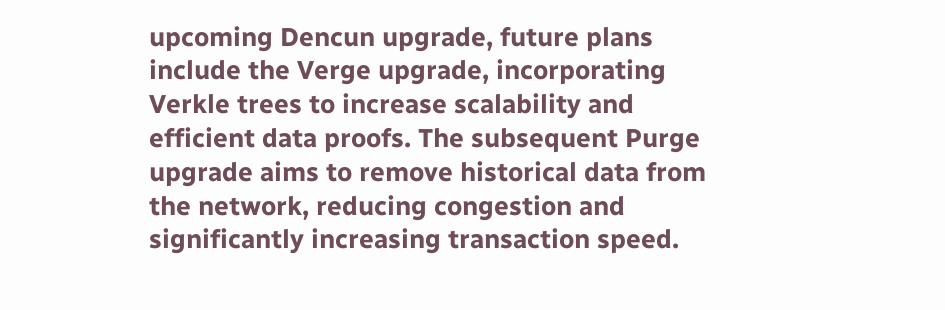upcoming Dencun upgrade, future plans include the Verge upgrade, incorporating Verkle trees to increase scalability and efficient data proofs. The subsequent Purge upgrade aims to remove historical data from the network, reducing congestion and significantly increasing transaction speed.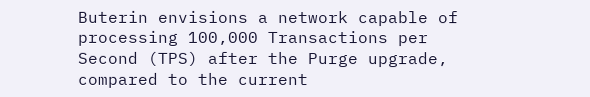Buterin envisions a network capable of processing 100,000 Transactions per Second (TPS) after the Purge upgrade, compared to the current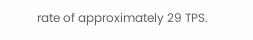rate of approximately 29 TPS.